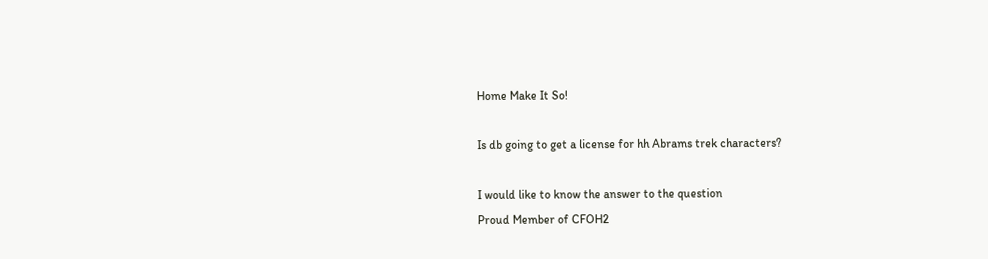Home Make It So!

Is db going to get a license for hh Abrams trek characters?

I would like to know the answer to the question
Proud Member of CFOH2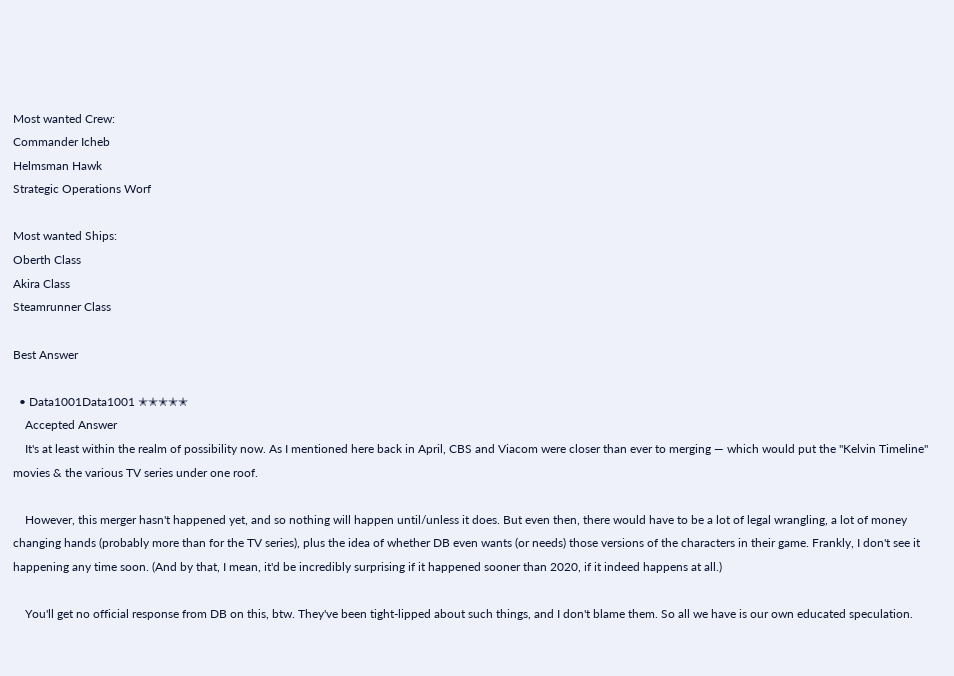Most wanted Crew:
Commander Icheb
Helmsman Hawk
Strategic Operations Worf

Most wanted Ships:
Oberth Class
Akira Class
Steamrunner Class

Best Answer

  • Data1001Data1001 ✭✭✭✭✭
    Accepted Answer
    It's at least within the realm of possibility now. As I mentioned here back in April, CBS and Viacom were closer than ever to merging — which would put the "Kelvin Timeline" movies & the various TV series under one roof.

    However, this merger hasn't happened yet, and so nothing will happen until/unless it does. But even then, there would have to be a lot of legal wrangling, a lot of money changing hands (probably more than for the TV series), plus the idea of whether DB even wants (or needs) those versions of the characters in their game. Frankly, I don't see it happening any time soon. (And by that, I mean, it'd be incredibly surprising if it happened sooner than 2020, if it indeed happens at all.)

    You'll get no official response from DB on this, btw. They've been tight-lipped about such things, and I don't blame them. So all we have is our own educated speculation.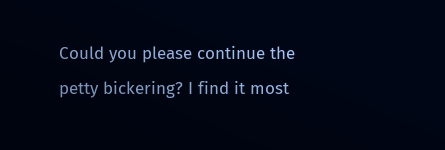Could you please continue the petty bickering? I find it most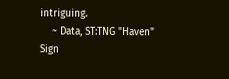intriguing.
    ~ Data, ST:TNG "Haven"
Sign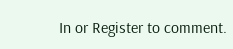In or Register to comment.